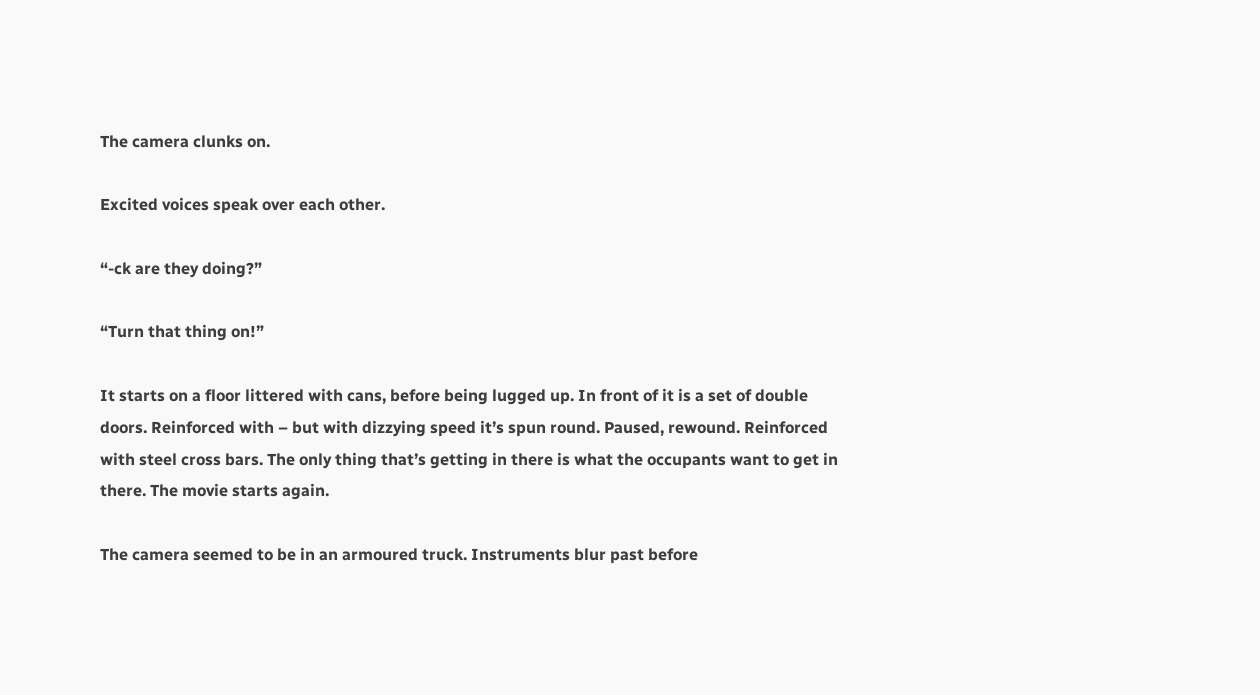The camera clunks on.

Excited voices speak over each other.

“-ck are they doing?”

“Turn that thing on!”

It starts on a floor littered with cans, before being lugged up. In front of it is a set of double doors. Reinforced with – but with dizzying speed it’s spun round. Paused, rewound. Reinforced with steel cross bars. The only thing that’s getting in there is what the occupants want to get in there. The movie starts again.

The camera seemed to be in an armoured truck. Instruments blur past before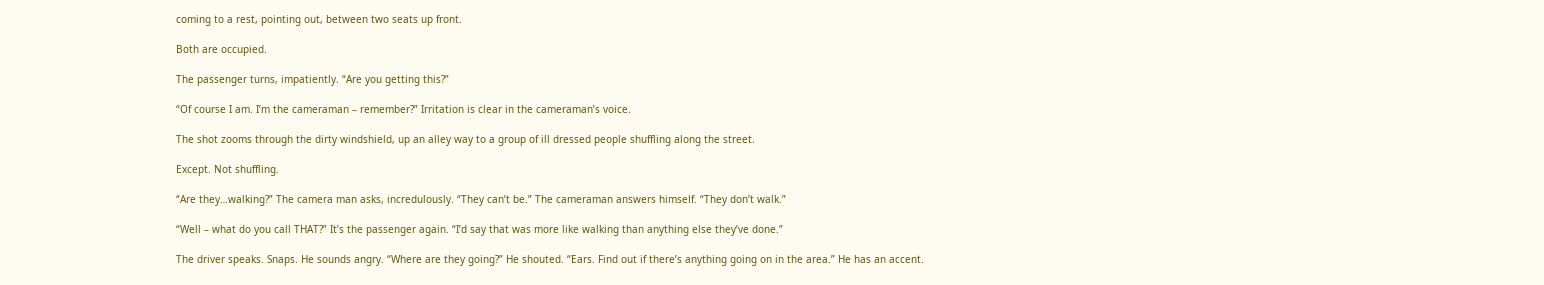coming to a rest, pointing out, between two seats up front.

Both are occupied.

The passenger turns, impatiently. “Are you getting this?”

“Of course I am. I’m the cameraman – remember?” Irritation is clear in the cameraman’s voice.

The shot zooms through the dirty windshield, up an alley way to a group of ill dressed people shuffling along the street.

Except. Not shuffling.

“Are they…walking?” The camera man asks, incredulously. “They can’t be.” The cameraman answers himself. “They don’t walk.”

“Well – what do you call THAT?” It’s the passenger again. “I’d say that was more like walking than anything else they’ve done.”

The driver speaks. Snaps. He sounds angry. “Where are they going?” He shouted. “Ears. Find out if there’s anything going on in the area.” He has an accent.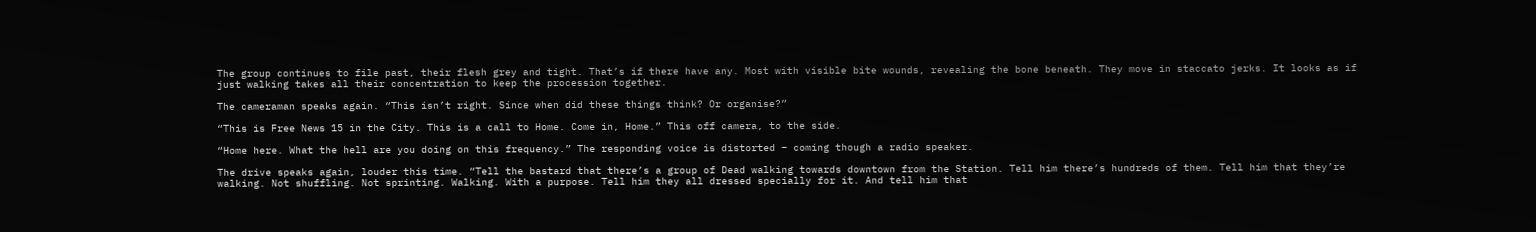The group continues to file past, their flesh grey and tight. That’s if there have any. Most with visible bite wounds, revealing the bone beneath. They move in staccato jerks. It looks as if just walking takes all their concentration to keep the procession together.

The cameraman speaks again. “This isn’t right. Since when did these things think? Or organise?”

“This is Free News 15 in the City. This is a call to Home. Come in, Home.” This off camera, to the side.

“Home here. What the hell are you doing on this frequency.” The responding voice is distorted – coming though a radio speaker.

The drive speaks again, louder this time. “Tell the bastard that there’s a group of Dead walking towards downtown from the Station. Tell him there’s hundreds of them. Tell him that they’re walking. Not shuffling. Not sprinting. Walking. With a purpose. Tell him they all dressed specially for it. And tell him that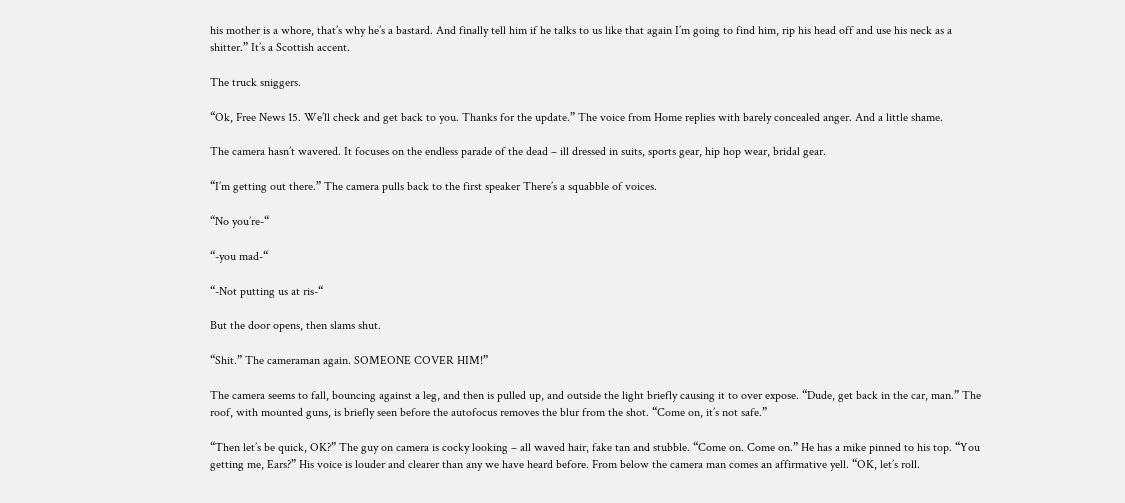his mother is a whore, that’s why he’s a bastard. And finally tell him if he talks to us like that again I’m going to find him, rip his head off and use his neck as a shitter.” It’s a Scottish accent.

The truck sniggers.

“Ok, Free News 15. We’ll check and get back to you. Thanks for the update.” The voice from Home replies with barely concealed anger. And a little shame.

The camera hasn’t wavered. It focuses on the endless parade of the dead – ill dressed in suits, sports gear, hip hop wear, bridal gear.

“I’m getting out there.” The camera pulls back to the first speaker There’s a squabble of voices.

“No you’re-“

“-you mad-“

“-Not putting us at ris-“

But the door opens, then slams shut.

“Shit.” The cameraman again. SOMEONE COVER HIM!”

The camera seems to fall, bouncing against a leg, and then is pulled up, and outside the light briefly causing it to over expose. “Dude, get back in the car, man.” The roof, with mounted guns, is briefly seen before the autofocus removes the blur from the shot. “Come on, it’s not safe.”

“Then let’s be quick, OK?” The guy on camera is cocky looking – all waved hair, fake tan and stubble. “Come on. Come on.” He has a mike pinned to his top. “You getting me, Ears?” His voice is louder and clearer than any we have heard before. From below the camera man comes an affirmative yell. “OK, let’s roll.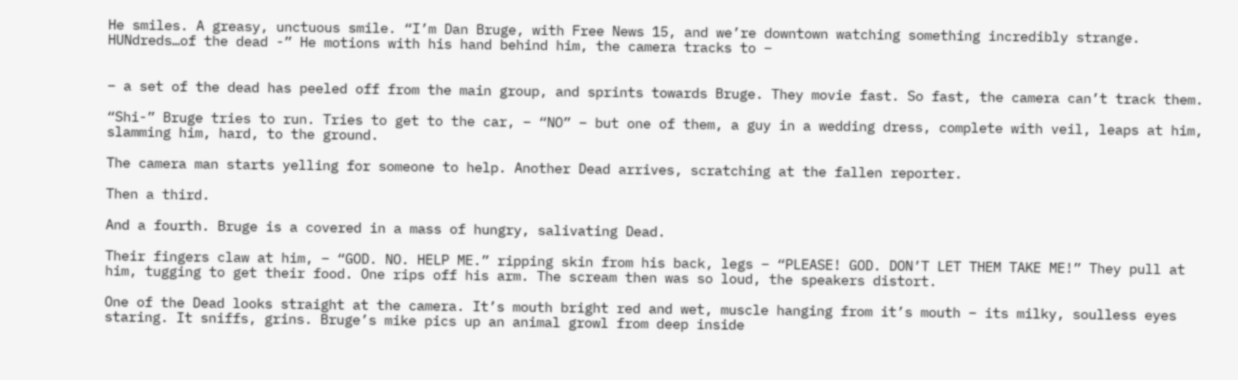He smiles. A greasy, unctuous smile. “I’m Dan Bruge, with Free News 15, and we’re downtown watching something incredibly strange. HUNdreds…of the dead -” He motions with his hand behind him, the camera tracks to –


– a set of the dead has peeled off from the main group, and sprints towards Bruge. They movie fast. So fast, the camera can’t track them.

“Shi-” Bruge tries to run. Tries to get to the car, – “NO” – but one of them, a guy in a wedding dress, complete with veil, leaps at him, slamming him, hard, to the ground.

The camera man starts yelling for someone to help. Another Dead arrives, scratching at the fallen reporter.

Then a third.

And a fourth. Bruge is a covered in a mass of hungry, salivating Dead.

Their fingers claw at him, – “GOD. NO. HELP ME.” ripping skin from his back, legs – “PLEASE! GOD. DON’T LET THEM TAKE ME!” They pull at him, tugging to get their food. One rips off his arm. The scream then was so loud, the speakers distort.

One of the Dead looks straight at the camera. It’s mouth bright red and wet, muscle hanging from it’s mouth – its milky, soulless eyes staring. It sniffs, grins. Bruge’s mike pics up an animal growl from deep inside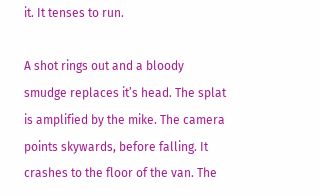it. It tenses to run.

A shot rings out and a bloody smudge replaces it’s head. The splat is amplified by the mike. The camera points skywards, before falling. It crashes to the floor of the van. The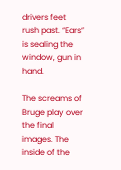drivers feet rush past. “Ears” is sealing the window, gun in hand.

The screams of Bruge play over the final images. The inside of the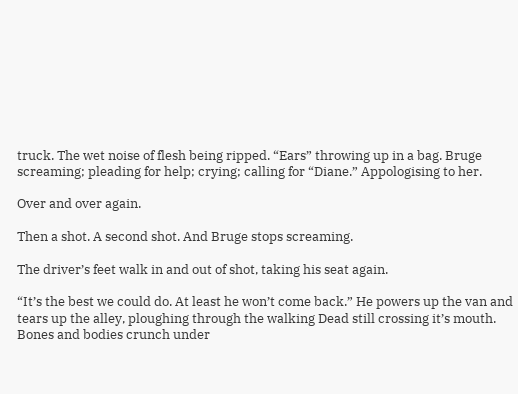truck. The wet noise of flesh being ripped. “Ears” throwing up in a bag. Bruge screaming; pleading for help; crying; calling for “Diane.” Appologising to her.

Over and over again.

Then a shot. A second shot. And Bruge stops screaming.

The driver’s feet walk in and out of shot, taking his seat again.

“It’s the best we could do. At least he won’t come back.” He powers up the van and tears up the alley, ploughing through the walking Dead still crossing it’s mouth. Bones and bodies crunch under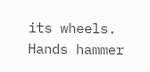its wheels. Hands hammer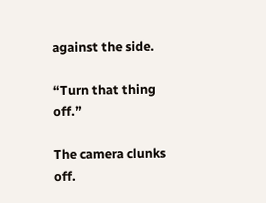against the side.

“Turn that thing off.”

The camera clunks off.